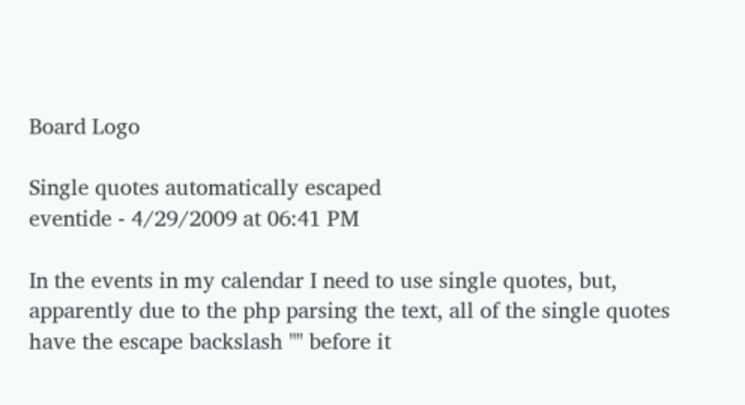Board Logo

Single quotes automatically escaped
eventide - 4/29/2009 at 06:41 PM

In the events in my calendar I need to use single quotes, but, apparently due to the php parsing the text, all of the single quotes have the escape backslash "" before it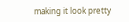making it look pretty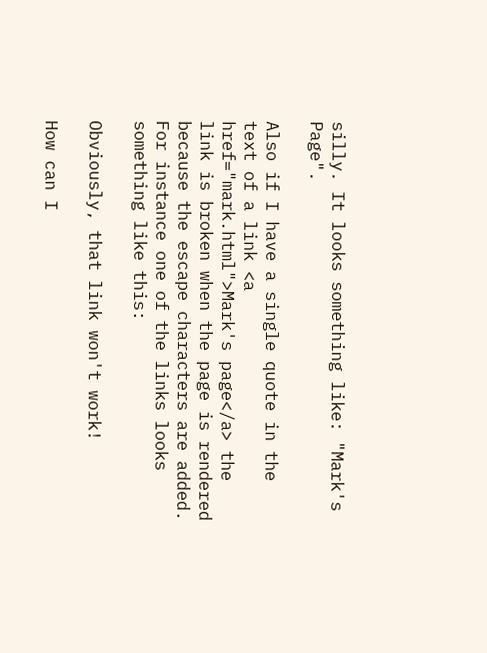silly. It looks something like: "Mark's Page".

Also if I have a single quote in the text of a link <a href="mark.html">Mark's page</a> the link is broken when the page is rendered because the escape characters are added. For instance one of the links looks something like this:

Obviously, that link won't work!

How can I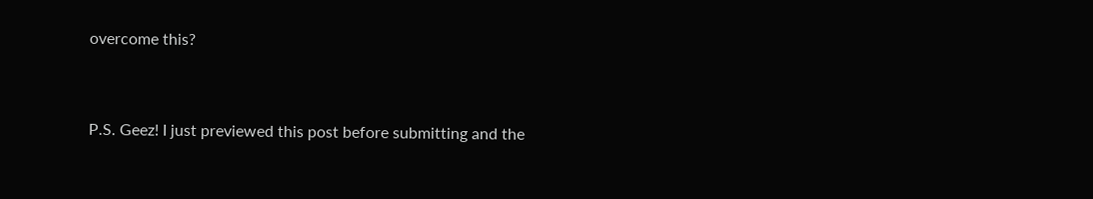overcome this?


P.S. Geez! I just previewed this post before submitting and the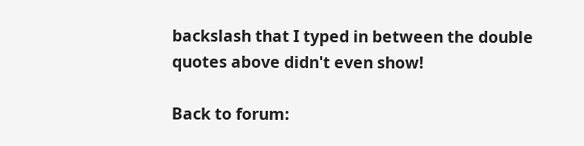backslash that I typed in between the double quotes above didn't even show!

Back to forum: